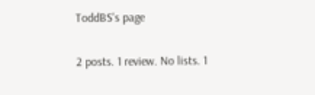ToddBS's page

2 posts. 1 review. No lists. 1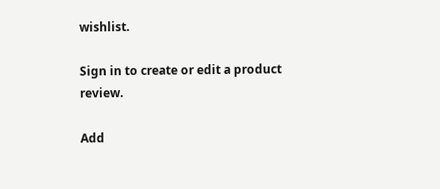wishlist.

Sign in to create or edit a product review.

Add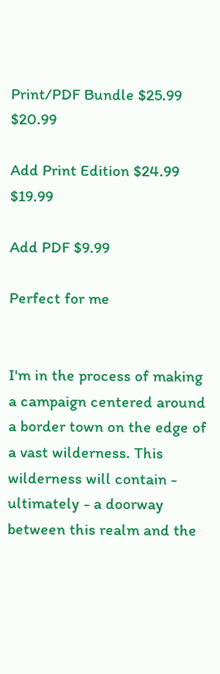Print/PDF Bundle $25.99 $20.99

Add Print Edition $24.99 $19.99

Add PDF $9.99

Perfect for me


I'm in the process of making a campaign centered around a border town on the edge of a vast wilderness. This wilderness will contain - ultimately - a doorway between this realm and the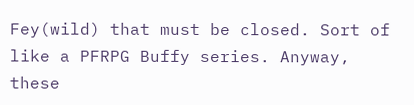Fey(wild) that must be closed. Sort of like a PFRPG Buffy series. Anyway, these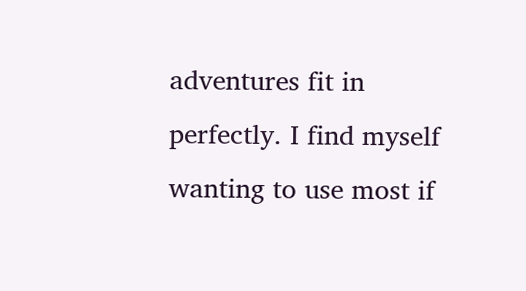adventures fit in perfectly. I find myself wanting to use most if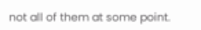not all of them at some point.